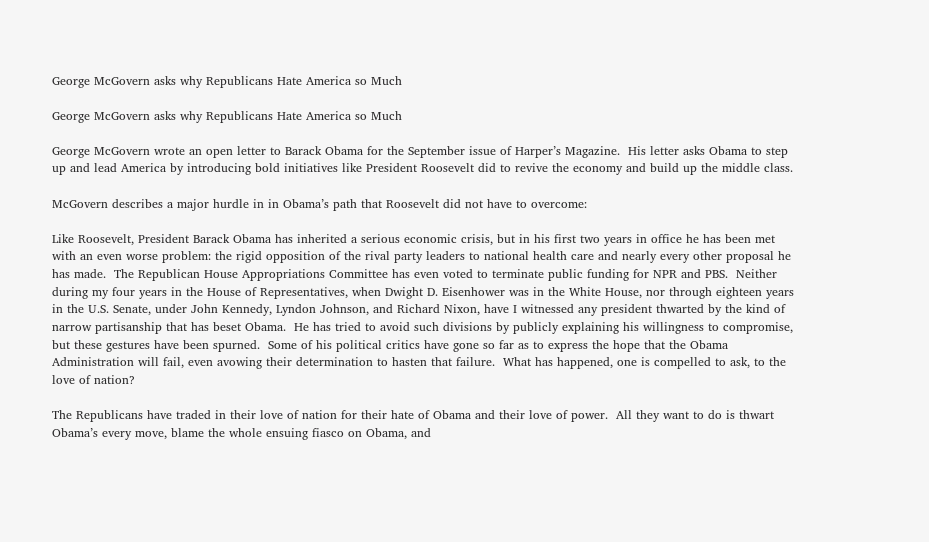George McGovern asks why Republicans Hate America so Much

George McGovern asks why Republicans Hate America so Much

George McGovern wrote an open letter to Barack Obama for the September issue of Harper’s Magazine.  His letter asks Obama to step up and lead America by introducing bold initiatives like President Roosevelt did to revive the economy and build up the middle class.

McGovern describes a major hurdle in in Obama’s path that Roosevelt did not have to overcome:

Like Roosevelt, President Barack Obama has inherited a serious economic crisis, but in his first two years in office he has been met with an even worse problem: the rigid opposition of the rival party leaders to national health care and nearly every other proposal he has made.  The Republican House Appropriations Committee has even voted to terminate public funding for NPR and PBS.  Neither during my four years in the House of Representatives, when Dwight D. Eisenhower was in the White House, nor through eighteen years in the U.S. Senate, under John Kennedy, Lyndon Johnson, and Richard Nixon, have I witnessed any president thwarted by the kind of narrow partisanship that has beset Obama.  He has tried to avoid such divisions by publicly explaining his willingness to compromise, but these gestures have been spurned.  Some of his political critics have gone so far as to express the hope that the Obama Administration will fail, even avowing their determination to hasten that failure.  What has happened, one is compelled to ask, to the love of nation?

The Republicans have traded in their love of nation for their hate of Obama and their love of power.  All they want to do is thwart Obama’s every move, blame the whole ensuing fiasco on Obama, and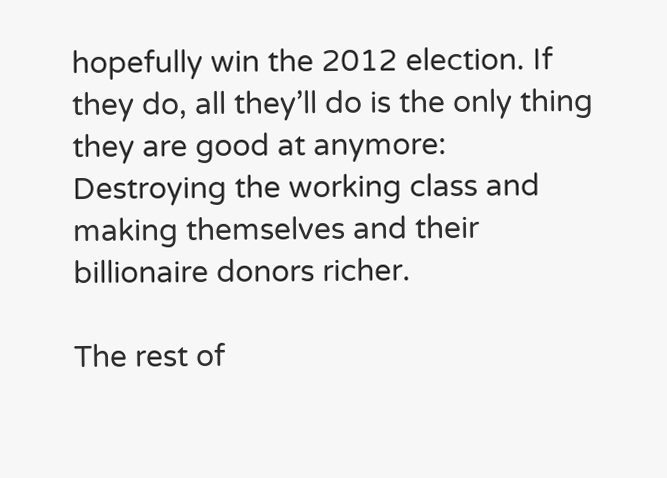hopefully win the 2012 election. If they do, all they’ll do is the only thing they are good at anymore:  Destroying the working class and making themselves and their billionaire donors richer.

The rest of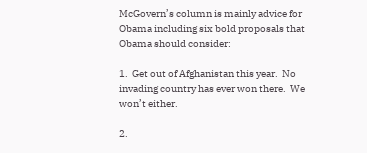McGovern’s column is mainly advice for Obama including six bold proposals that Obama should consider:

1.  Get out of Afghanistan this year.  No invading country has ever won there.  We won’t either.

2.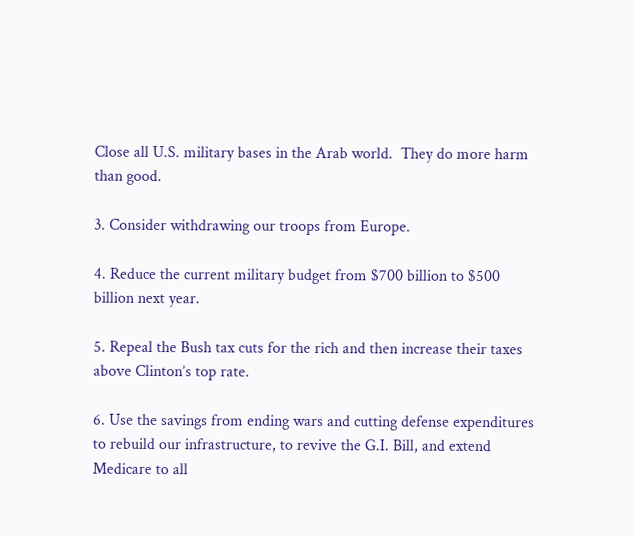Close all U.S. military bases in the Arab world.  They do more harm than good.

3. Consider withdrawing our troops from Europe.

4. Reduce the current military budget from $700 billion to $500 billion next year.

5. Repeal the Bush tax cuts for the rich and then increase their taxes above Clinton’s top rate.

6. Use the savings from ending wars and cutting defense expenditures to rebuild our infrastructure, to revive the G.I. Bill, and extend Medicare to all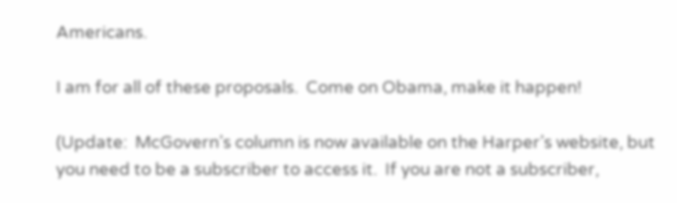Americans.

I am for all of these proposals.  Come on Obama, make it happen!

(Update:  McGovern’s column is now available on the Harper’s website, but you need to be a subscriber to access it.  If you are not a subscriber,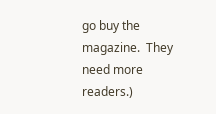go buy the magazine.  They need more readers.)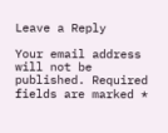Leave a Reply

Your email address will not be published. Required fields are marked *